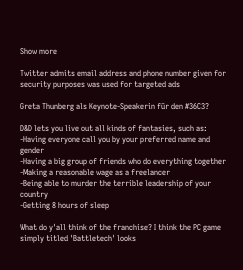Show more

Twitter admits email address and phone number given for security purposes was used for targeted ads

Greta Thunberg als Keynote-Speakerin für den #36C3?

D&D lets you live out all kinds of fantasies, such as:
-Having everyone call you by your preferred name and gender
-Having a big group of friends who do everything together
-Making a reasonable wage as a freelancer
-Being able to murder the terrible leadership of your country
-Getting 8 hours of sleep

What do y'all think of the franchise? I think the PC game simply titled 'Battletech' looks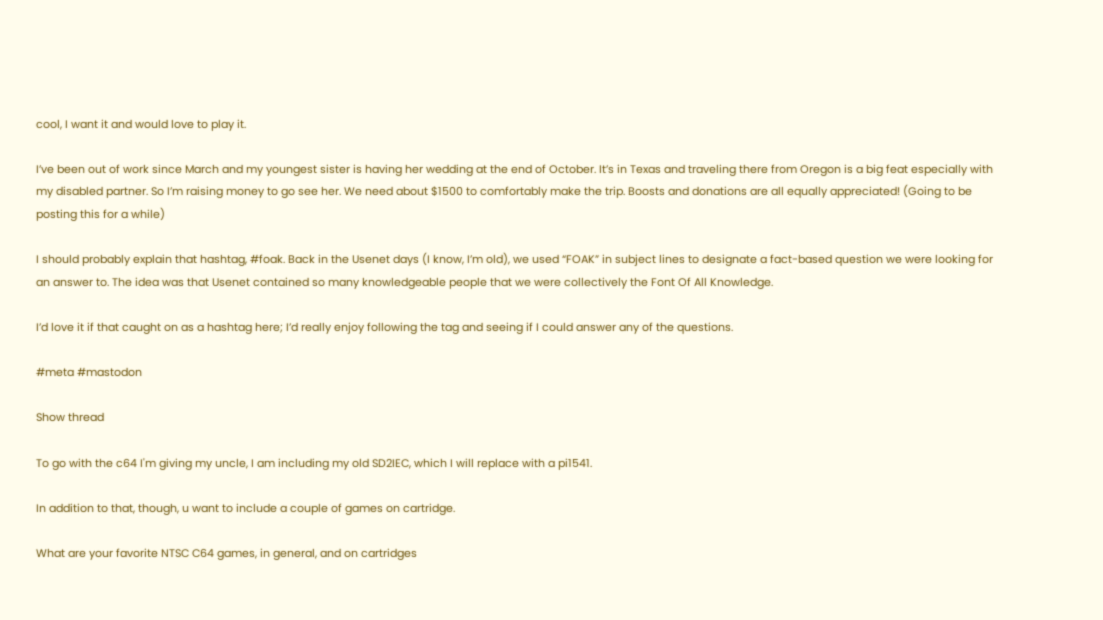cool, I want it and would love to play it.

I’ve been out of work since March and my youngest sister is having her wedding at the end of October. It’s in Texas and traveling there from Oregon is a big feat especially with my disabled partner. So I’m raising money to go see her. We need about $1500 to comfortably make the trip. Boosts and donations are all equally appreciated! (Going to be posting this for a while)

I should probably explain that hashtag, #foak. Back in the Usenet days (I know, I’m old), we used “FOAK” in subject lines to designate a fact-based question we were looking for an answer to. The idea was that Usenet contained so many knowledgeable people that we were collectively the Font Of All Knowledge.

I’d love it if that caught on as a hashtag here; I’d really enjoy following the tag and seeing if I could answer any of the questions.

#meta #mastodon

Show thread

To go with the c64 I'm giving my uncle, I am including my old SD2IEC, which I will replace with a pi1541.

In addition to that, though, u want to include a couple of games on cartridge.

What are your favorite NTSC C64 games, in general, and on cartridges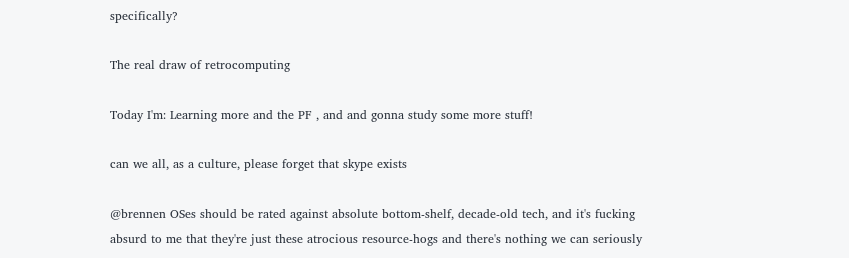specifically?

The real draw of retrocomputing

Today I'm: Learning more and the PF , and and gonna study some more stuff!

can we all, as a culture, please forget that skype exists

@brennen OSes should be rated against absolute bottom-shelf, decade-old tech, and it's fucking absurd to me that they're just these atrocious resource-hogs and there's nothing we can seriously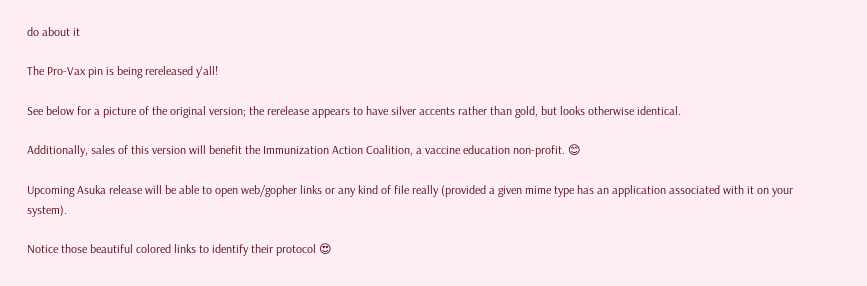do about it

The Pro-Vax pin is being rereleased y'all!

See below for a picture of the original version; the rerelease appears to have silver accents rather than gold, but looks otherwise identical.

Additionally, sales of this version will benefit the Immunization Action Coalition, a vaccine education non-profit. 😊

Upcoming Asuka release will be able to open web/gopher links or any kind of file really (provided a given mime type has an application associated with it on your system).

Notice those beautiful colored links to identify their protocol 😍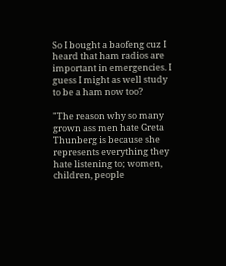So I bought a baofeng cuz I heard that ham radios are important in emergencies. I guess I might as well study to be a ham now too?

"The reason why so many grown ass men hate Greta Thunberg is because she represents everything they hate listening to; women, children, people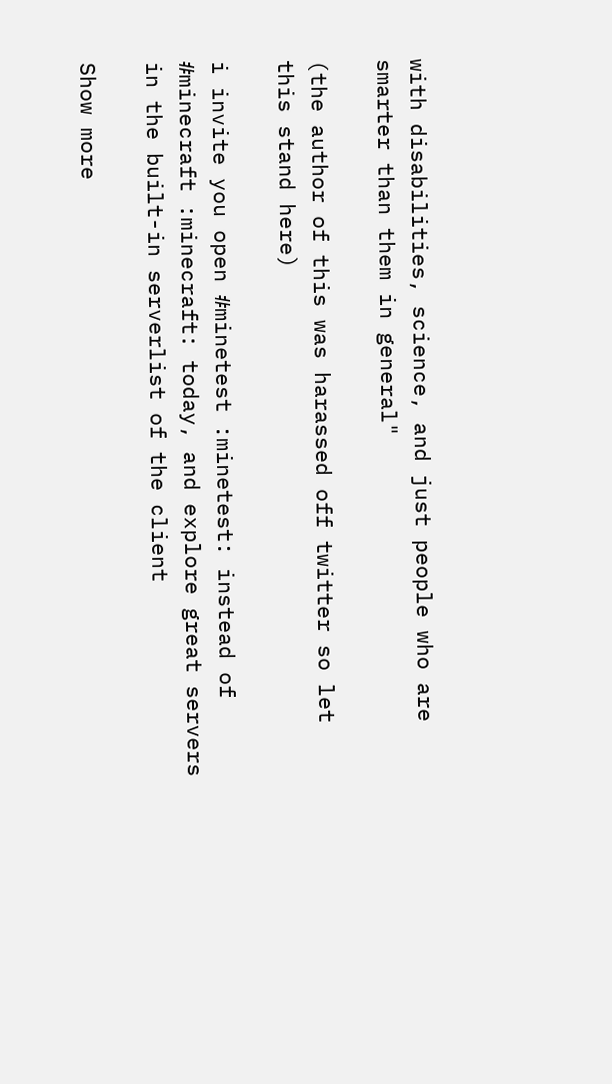with disabilities, science, and just people who are smarter than them in general"

(the author of this was harassed off twitter so let this stand here)

i invite you open #minetest :minetest: instead of #minecraft :minecraft: today, and explore great servers in the built-in serverlist of the client

Show more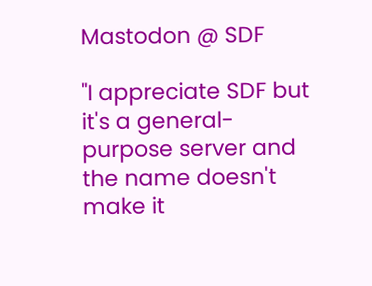Mastodon @ SDF

"I appreciate SDF but it's a general-purpose server and the name doesn't make it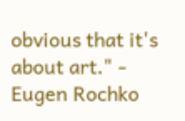obvious that it's about art." - Eugen Rochko